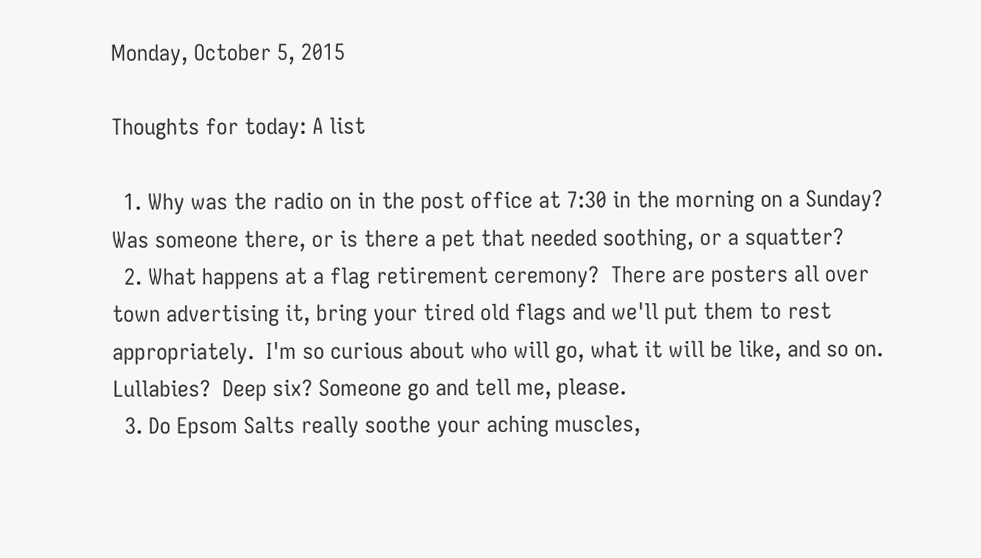Monday, October 5, 2015

Thoughts for today: A list

  1. Why was the radio on in the post office at 7:30 in the morning on a Sunday?  Was someone there, or is there a pet that needed soothing, or a squatter?
  2. What happens at a flag retirement ceremony?  There are posters all over town advertising it, bring your tired old flags and we'll put them to rest appropriately.  I'm so curious about who will go, what it will be like, and so on.  Lullabies?  Deep six? Someone go and tell me, please.
  3. Do Epsom Salts really soothe your aching muscles,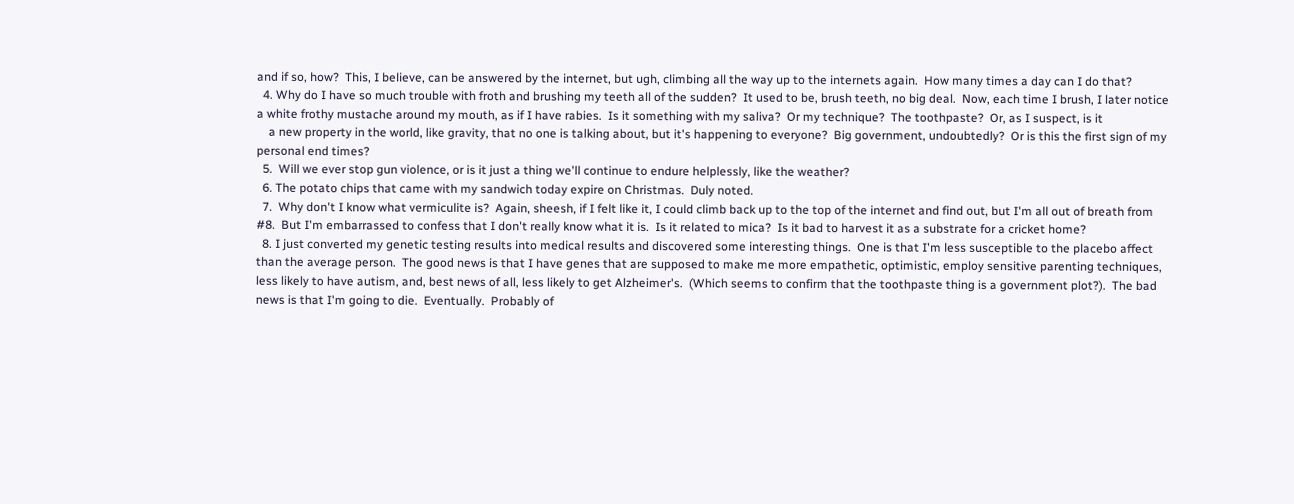and if so, how?  This, I believe, can be answered by the internet, but ugh, climbing all the way up to the internets again.  How many times a day can I do that?
  4. Why do I have so much trouble with froth and brushing my teeth all of the sudden?  It used to be, brush teeth, no big deal.  Now, each time I brush, I later notice a white frothy mustache around my mouth, as if I have rabies.  Is it something with my saliva?  Or my technique?  The toothpaste?  Or, as I suspect, is it
    a new property in the world, like gravity, that no one is talking about, but it's happening to everyone?  Big government, undoubtedly?  Or is this the first sign of my personal end times?
  5.  Will we ever stop gun violence, or is it just a thing we'll continue to endure helplessly, like the weather?
  6. The potato chips that came with my sandwich today expire on Christmas.  Duly noted.
  7.  Why don't I know what vermiculite is?  Again, sheesh, if I felt like it, I could climb back up to the top of the internet and find out, but I'm all out of breath from #8.  But I'm embarrassed to confess that I don't really know what it is.  Is it related to mica?  Is it bad to harvest it as a substrate for a cricket home?
  8. I just converted my genetic testing results into medical results and discovered some interesting things.  One is that I'm less susceptible to the placebo affect than the average person.  The good news is that I have genes that are supposed to make me more empathetic, optimistic, employ sensitive parenting techniques, less likely to have autism, and, best news of all, less likely to get Alzheimer's.  (Which seems to confirm that the toothpaste thing is a government plot?).  The bad news is that I'm going to die.  Eventually.  Probably of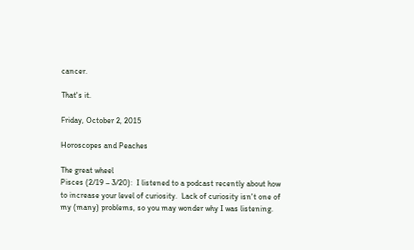cancer.

That's it.

Friday, October 2, 2015

Horoscopes and Peaches

The great wheel
Pisces (2/19 – 3/20):  I listened to a podcast recently about how to increase your level of curiosity.  Lack of curiosity isn't one of my (many) problems, so you may wonder why I was listening.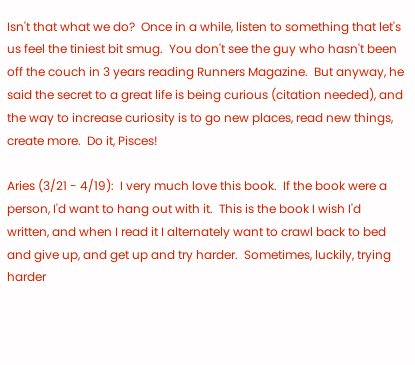Isn't that what we do?  Once in a while, listen to something that let's us feel the tiniest bit smug.  You don't see the guy who hasn't been off the couch in 3 years reading Runners Magazine.  But anyway, he said the secret to a great life is being curious (citation needed), and the way to increase curiosity is to go new places, read new things, create more.  Do it, Pisces!

Aries (3/21 - 4/19):  I very much love this book.  If the book were a person, I'd want to hang out with it.  This is the book I wish I'd written, and when I read it I alternately want to crawl back to bed and give up, and get up and try harder.  Sometimes, luckily, trying harder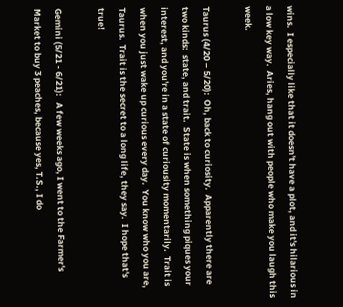wins.  I especially like that it doesn't have a plot, and it's hilarious in a low key way.  Aries, hang out with people who make you laugh this week.

Taurus (4/20 – 5/20):  Oh, back to curiosity.  Apparently there are two kinds:  state, and trait.  State is when something piques your interest, and you're in a state of curiousity momentarily.  Trait is when you just wake up curious every day.  You know who you are, Taurus.  Trait is the secret to a long life, they say.  I hope that's true!

Gemini (5/21 - 6/21):   A few weeks ago, I went to the Farmer's Market to buy 3 peaches, because yes, T.S., I do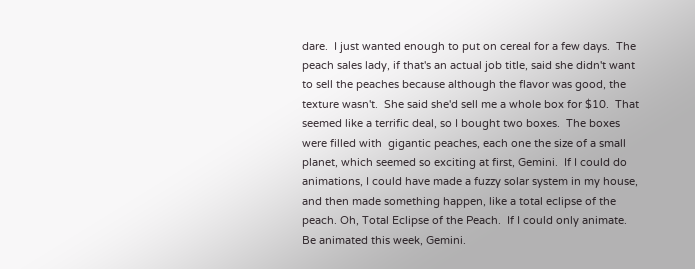dare.  I just wanted enough to put on cereal for a few days.  The peach sales lady, if that's an actual job title, said she didn't want to sell the peaches because although the flavor was good, the texture wasn't.  She said she'd sell me a whole box for $10.  That seemed like a terrific deal, so I bought two boxes.  The boxes were filled with  gigantic peaches, each one the size of a small planet, which seemed so exciting at first, Gemini.  If I could do animations, I could have made a fuzzy solar system in my house, and then made something happen, like a total eclipse of the peach. Oh, Total Eclipse of the Peach.  If I could only animate.  Be animated this week, Gemini.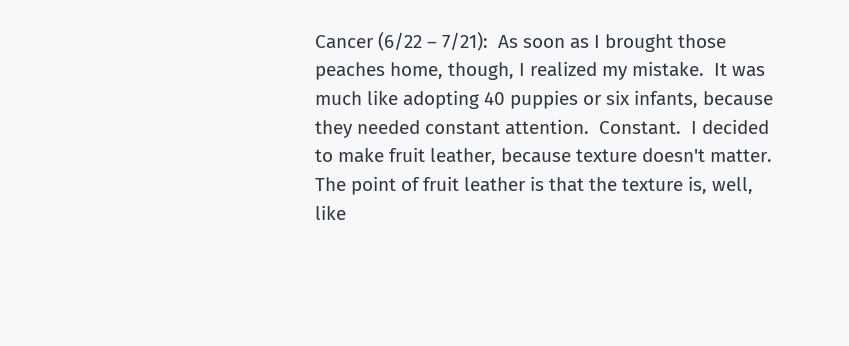Cancer (6/22 – 7/21):  As soon as I brought those peaches home, though, I realized my mistake.  It was much like adopting 40 puppies or six infants, because they needed constant attention.  Constant.  I decided to make fruit leather, because texture doesn't matter.  The point of fruit leather is that the texture is, well, like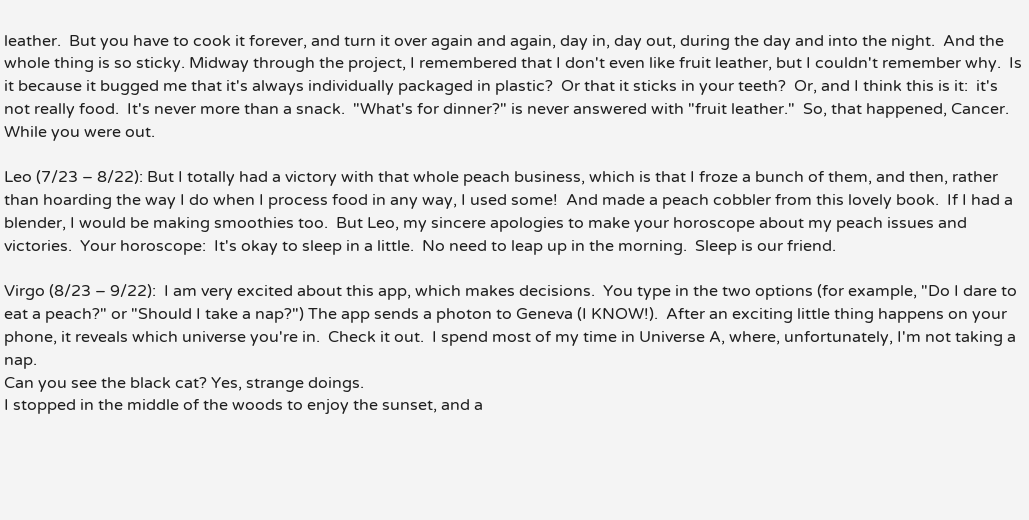leather.  But you have to cook it forever, and turn it over again and again, day in, day out, during the day and into the night.  And the whole thing is so sticky. Midway through the project, I remembered that I don't even like fruit leather, but I couldn't remember why.  Is it because it bugged me that it's always individually packaged in plastic?  Or that it sticks in your teeth?  Or, and I think this is it:  it's not really food.  It's never more than a snack.  "What's for dinner?" is never answered with "fruit leather."  So, that happened, Cancer.  While you were out.

Leo (7/23 – 8/22): But I totally had a victory with that whole peach business, which is that I froze a bunch of them, and then, rather than hoarding the way I do when I process food in any way, I used some!  And made a peach cobbler from this lovely book.  If I had a blender, I would be making smoothies too.  But Leo, my sincere apologies to make your horoscope about my peach issues and victories.  Your horoscope:  It's okay to sleep in a little.  No need to leap up in the morning.  Sleep is our friend.

Virgo (8/23 – 9/22):  I am very excited about this app, which makes decisions.  You type in the two options (for example, "Do I dare to eat a peach?" or "Should I take a nap?") The app sends a photon to Geneva (I KNOW!).  After an exciting little thing happens on your phone, it reveals which universe you're in.  Check it out.  I spend most of my time in Universe A, where, unfortunately, I'm not taking a nap.
Can you see the black cat? Yes, strange doings.
I stopped in the middle of the woods to enjoy the sunset, and a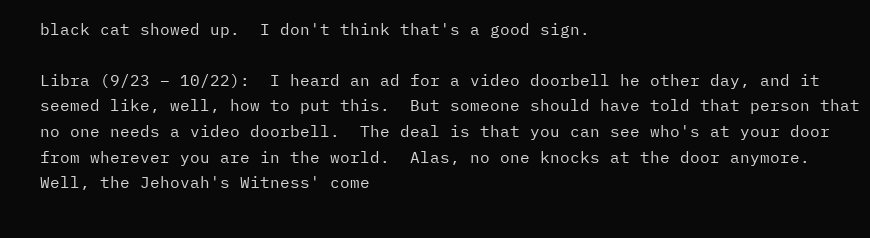black cat showed up.  I don't think that's a good sign.

Libra (9/23 – 10/22):  I heard an ad for a video doorbell he other day, and it seemed like, well, how to put this.  But someone should have told that person that no one needs a video doorbell.  The deal is that you can see who's at your door from wherever you are in the world.  Alas, no one knocks at the door anymore.  Well, the Jehovah's Witness' come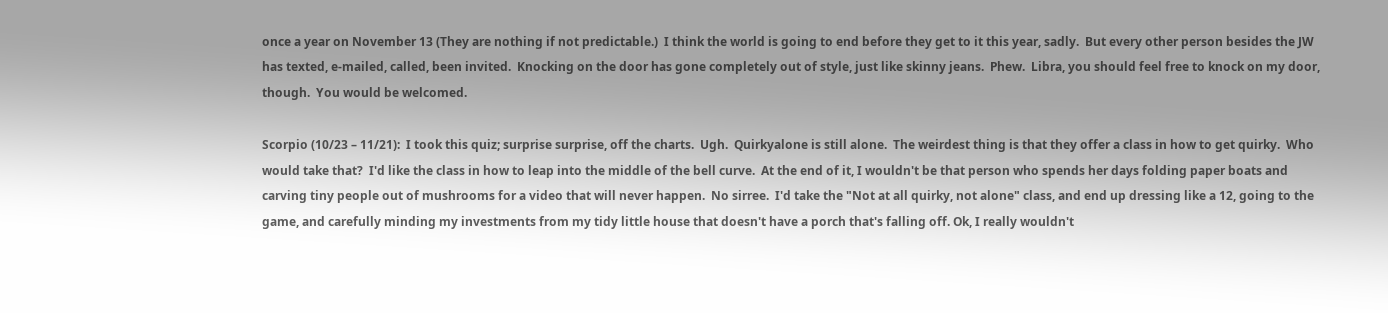once a year on November 13 (They are nothing if not predictable.)  I think the world is going to end before they get to it this year, sadly.  But every other person besides the JW has texted, e-mailed, called, been invited.  Knocking on the door has gone completely out of style, just like skinny jeans.  Phew.  Libra, you should feel free to knock on my door, though.  You would be welcomed.

Scorpio (10/23 – 11/21):  I took this quiz; surprise surprise, off the charts.  Ugh.  Quirkyalone is still alone.  The weirdest thing is that they offer a class in how to get quirky.  Who would take that?  I'd like the class in how to leap into the middle of the bell curve.  At the end of it, I wouldn't be that person who spends her days folding paper boats and carving tiny people out of mushrooms for a video that will never happen.  No sirree.  I'd take the "Not at all quirky, not alone" class, and end up dressing like a 12, going to the game, and carefully minding my investments from my tidy little house that doesn't have a porch that's falling off. Ok, I really wouldn't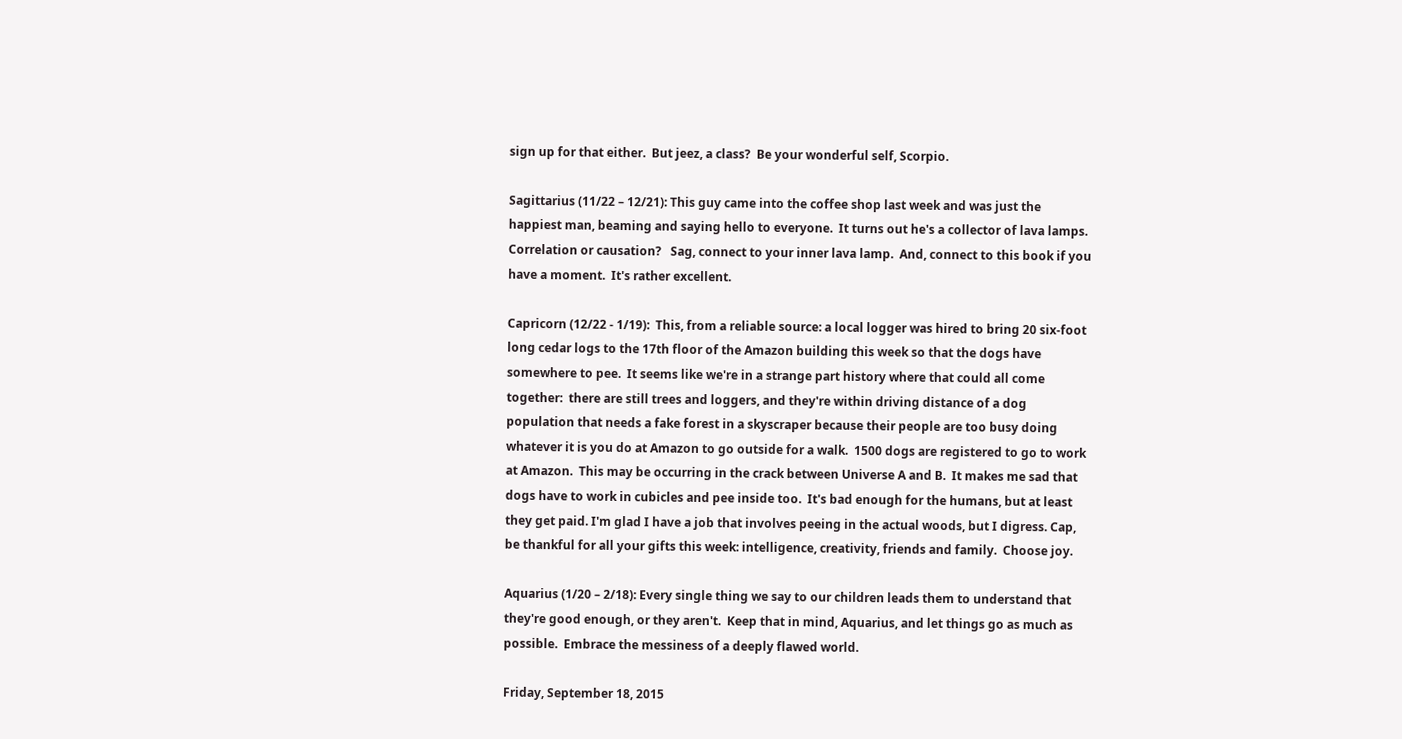sign up for that either.  But jeez, a class?  Be your wonderful self, Scorpio.

Sagittarius (11/22 – 12/21): This guy came into the coffee shop last week and was just the happiest man, beaming and saying hello to everyone.  It turns out he's a collector of lava lamps.  Correlation or causation?   Sag, connect to your inner lava lamp.  And, connect to this book if you have a moment.  It's rather excellent.

Capricorn (12/22 - 1/19):  This, from a reliable source: a local logger was hired to bring 20 six-foot long cedar logs to the 17th floor of the Amazon building this week so that the dogs have somewhere to pee.  It seems like we're in a strange part history where that could all come together:  there are still trees and loggers, and they're within driving distance of a dog population that needs a fake forest in a skyscraper because their people are too busy doing whatever it is you do at Amazon to go outside for a walk.  1500 dogs are registered to go to work at Amazon.  This may be occurring in the crack between Universe A and B.  It makes me sad that dogs have to work in cubicles and pee inside too.  It's bad enough for the humans, but at least they get paid. I'm glad I have a job that involves peeing in the actual woods, but I digress. Cap, be thankful for all your gifts this week: intelligence, creativity, friends and family.  Choose joy.

Aquarius (1/20 – 2/18): Every single thing we say to our children leads them to understand that they're good enough, or they aren't.  Keep that in mind, Aquarius, and let things go as much as possible.  Embrace the messiness of a deeply flawed world.

Friday, September 18, 2015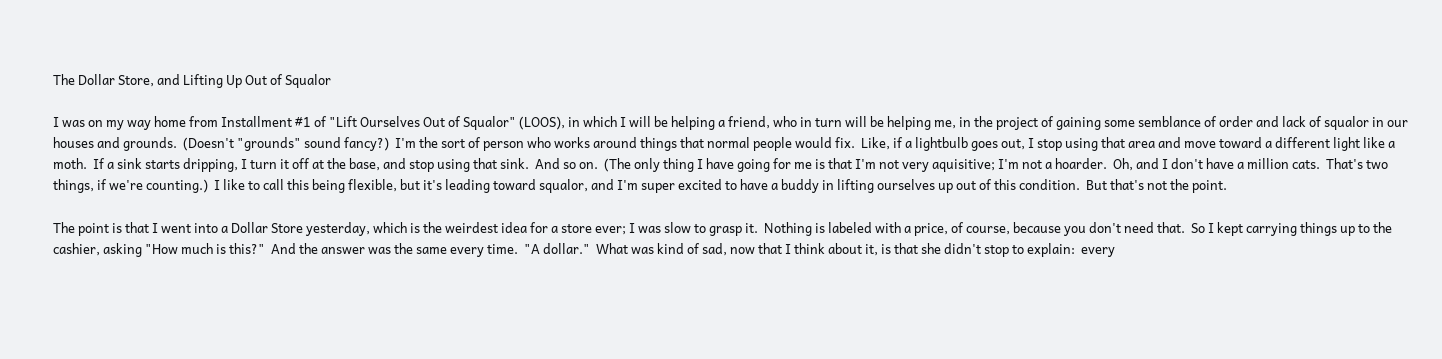The Dollar Store, and Lifting Up Out of Squalor

I was on my way home from Installment #1 of "Lift Ourselves Out of Squalor" (LOOS), in which I will be helping a friend, who in turn will be helping me, in the project of gaining some semblance of order and lack of squalor in our houses and grounds.  (Doesn't "grounds" sound fancy?)  I'm the sort of person who works around things that normal people would fix.  Like, if a lightbulb goes out, I stop using that area and move toward a different light like a moth.  If a sink starts dripping, I turn it off at the base, and stop using that sink.  And so on.  (The only thing I have going for me is that I'm not very aquisitive; I'm not a hoarder.  Oh, and I don't have a million cats.  That's two things, if we're counting.)  I like to call this being flexible, but it's leading toward squalor, and I'm super excited to have a buddy in lifting ourselves up out of this condition.  But that's not the point.

The point is that I went into a Dollar Store yesterday, which is the weirdest idea for a store ever; I was slow to grasp it.  Nothing is labeled with a price, of course, because you don't need that.  So I kept carrying things up to the cashier, asking "How much is this?"  And the answer was the same every time.  "A dollar."  What was kind of sad, now that I think about it, is that she didn't stop to explain:  every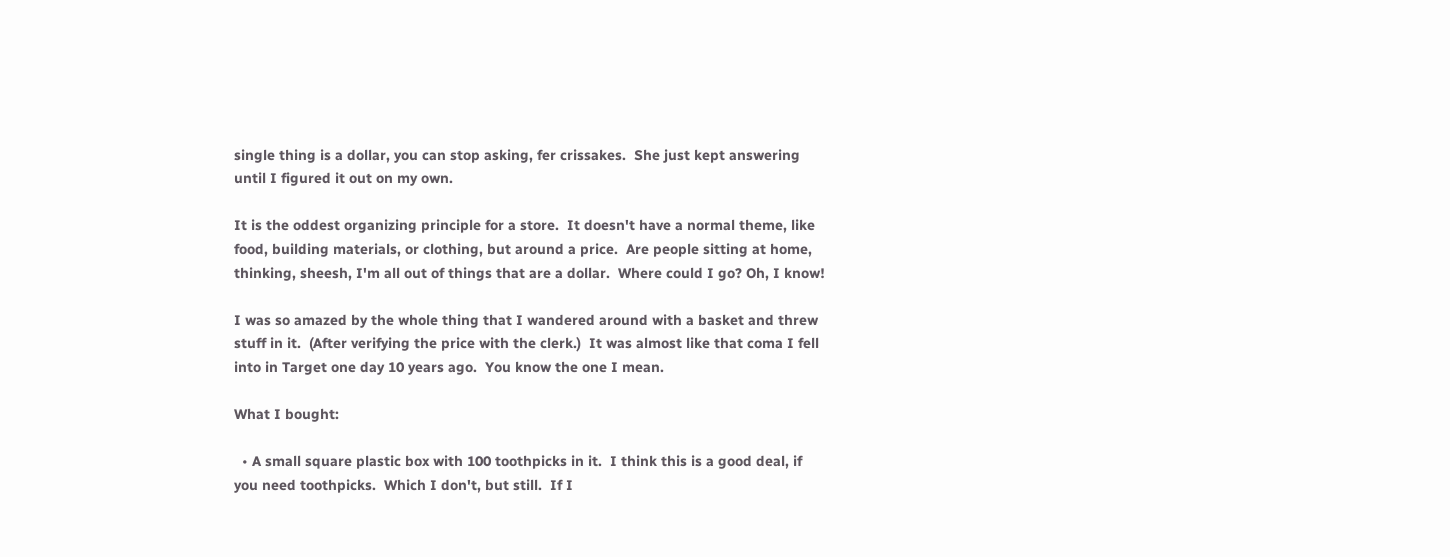single thing is a dollar, you can stop asking, fer crissakes.  She just kept answering until I figured it out on my own.

It is the oddest organizing principle for a store.  It doesn't have a normal theme, like food, building materials, or clothing, but around a price.  Are people sitting at home, thinking, sheesh, I'm all out of things that are a dollar.  Where could I go? Oh, I know!

I was so amazed by the whole thing that I wandered around with a basket and threw stuff in it.  (After verifying the price with the clerk.)  It was almost like that coma I fell into in Target one day 10 years ago.  You know the one I mean.

What I bought:

  • A small square plastic box with 100 toothpicks in it.  I think this is a good deal, if you need toothpicks.  Which I don't, but still.  If I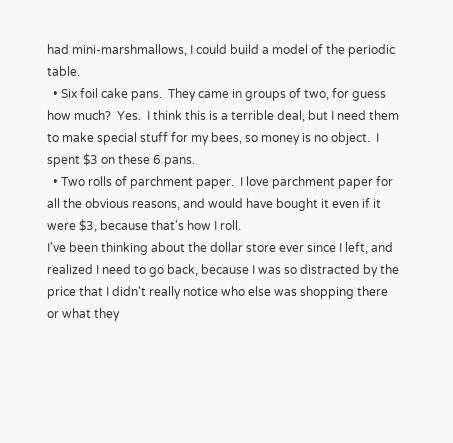had mini-marshmallows, I could build a model of the periodic table.
  • Six foil cake pans.  They came in groups of two, for guess how much?  Yes.  I think this is a terrible deal, but I need them to make special stuff for my bees, so money is no object.  I spent $3 on these 6 pans.
  • Two rolls of parchment paper.  I love parchment paper for all the obvious reasons, and would have bought it even if it were $3, because that's how I roll.
I've been thinking about the dollar store ever since I left, and realized I need to go back, because I was so distracted by the price that I didn't really notice who else was shopping there or what they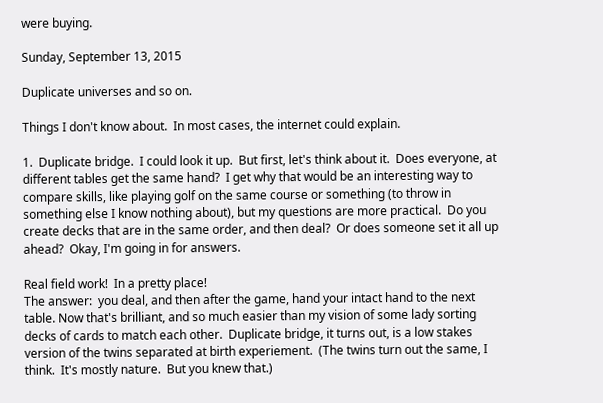were buying.

Sunday, September 13, 2015

Duplicate universes and so on.

Things I don't know about.  In most cases, the internet could explain.

1.  Duplicate bridge.  I could look it up.  But first, let's think about it.  Does everyone, at different tables get the same hand?  I get why that would be an interesting way to compare skills, like playing golf on the same course or something (to throw in something else I know nothing about), but my questions are more practical.  Do you create decks that are in the same order, and then deal?  Or does someone set it all up ahead?  Okay, I'm going in for answers.

Real field work!  In a pretty place!
The answer:  you deal, and then after the game, hand your intact hand to the next table. Now that's brilliant, and so much easier than my vision of some lady sorting decks of cards to match each other.  Duplicate bridge, it turns out, is a low stakes version of the twins separated at birth experiement.  (The twins turn out the same, I think.  It's mostly nature.  But you knew that.)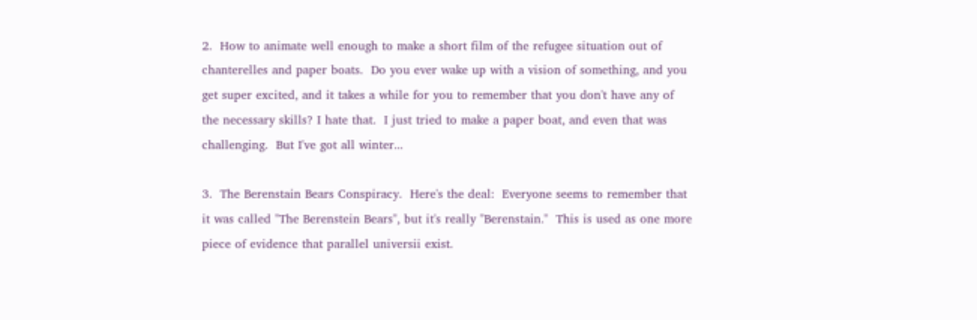2.  How to animate well enough to make a short film of the refugee situation out of chanterelles and paper boats.  Do you ever wake up with a vision of something, and you get super excited, and it takes a while for you to remember that you don't have any of the necessary skills? I hate that.  I just tried to make a paper boat, and even that was challenging.  But I've got all winter...

3.  The Berenstain Bears Conspiracy.  Here's the deal:  Everyone seems to remember that it was called "The Berenstein Bears", but it's really "Berenstain."  This is used as one more piece of evidence that parallel universii exist.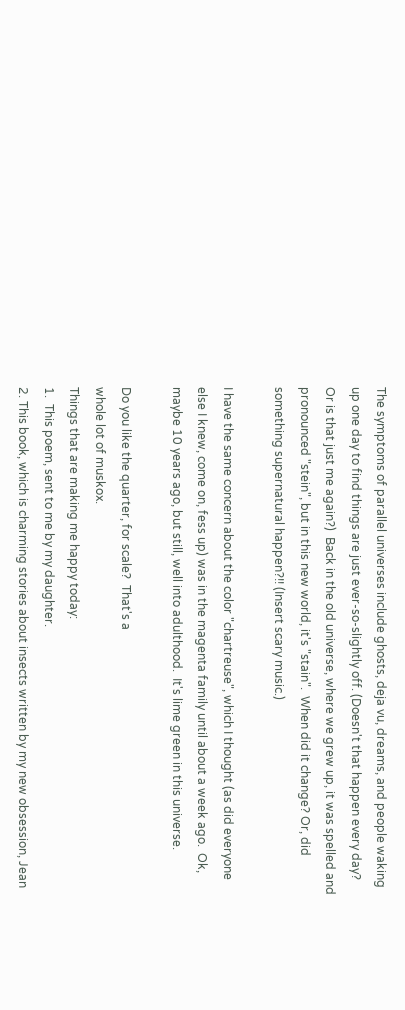The symptoms of parallel universes include ghosts, deja vu, dreams, and people waking up one day to find things are just ever-so-slightly off. (Doesn't that happen every day?  Or is that just me again?)  Back in the old universe, where we grew up, it was spelled and pronounced "stein", but in this new world, it's "stain".  When did it change? Or, did something supernatural happen?!! (Insert scary music.)

I have the same concern about the color "chartreuse", which I thought (as did everyone else I knew, come on, fess up) was in the magenta family until about a week ago.  Ok, maybe 10 years ago, but still, well into adulthood.  It's lime green in this universe.

Do you like the quarter, for scale?  That's a
whole lot of muskox.
Things that are making me happy today:
1.  This poem, sent to me by my daughter.
2. This book, which is charming stories about insects written by my new obsession, Jean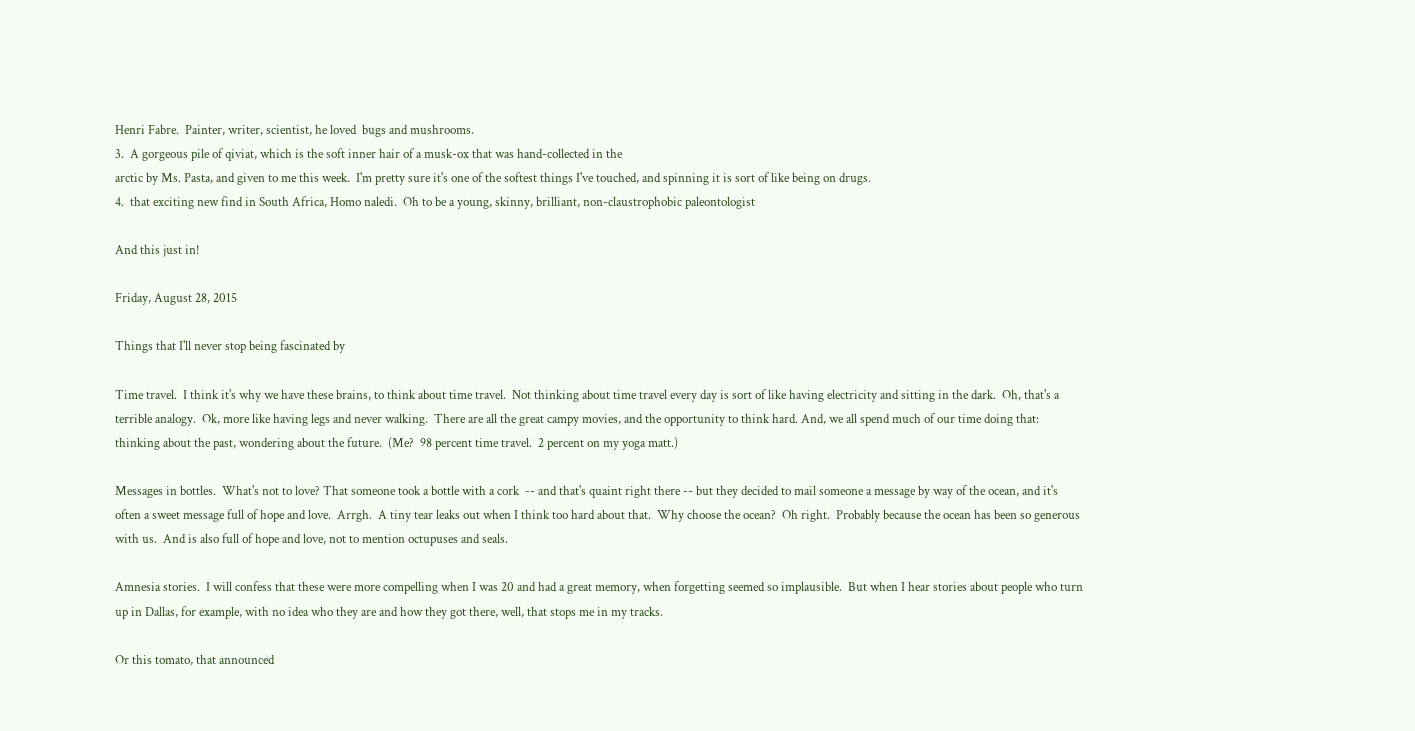Henri Fabre.  Painter, writer, scientist, he loved  bugs and mushrooms.
3.  A gorgeous pile of qiviat, which is the soft inner hair of a musk-ox that was hand-collected in the
arctic by Ms. Pasta, and given to me this week.  I'm pretty sure it's one of the softest things I've touched, and spinning it is sort of like being on drugs.
4.  that exciting new find in South Africa, Homo naledi.  Oh to be a young, skinny, brilliant, non-claustrophobic paleontologist

And this just in!

Friday, August 28, 2015

Things that I'll never stop being fascinated by

Time travel.  I think it's why we have these brains, to think about time travel.  Not thinking about time travel every day is sort of like having electricity and sitting in the dark.  Oh, that's a terrible analogy.  Ok, more like having legs and never walking.  There are all the great campy movies, and the opportunity to think hard. And, we all spend much of our time doing that: thinking about the past, wondering about the future.  (Me?  98 percent time travel.  2 percent on my yoga matt.)

Messages in bottles.  What's not to love? That someone took a bottle with a cork  -- and that's quaint right there -- but they decided to mail someone a message by way of the ocean, and it's often a sweet message full of hope and love.  Arrgh.  A tiny tear leaks out when I think too hard about that.  Why choose the ocean?  Oh right.  Probably because the ocean has been so generous with us.  And is also full of hope and love, not to mention octupuses and seals.

Amnesia stories.  I will confess that these were more compelling when I was 20 and had a great memory, when forgetting seemed so implausible.  But when I hear stories about people who turn up in Dallas, for example, with no idea who they are and how they got there, well, that stops me in my tracks.

Or this tomato, that announced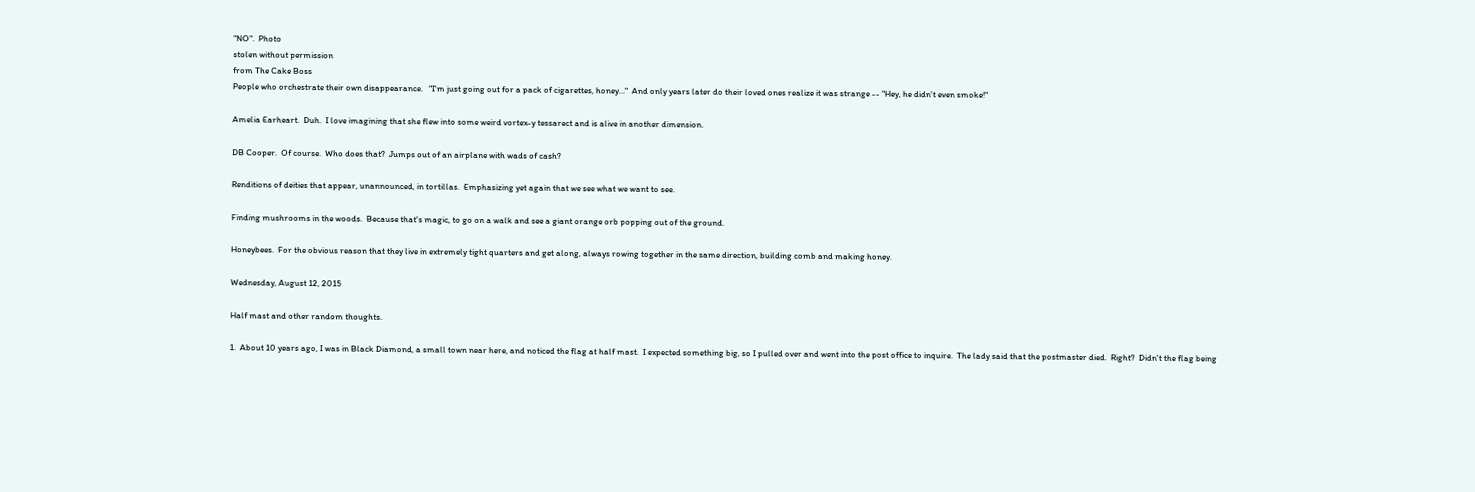"NO".  Photo
stolen without permission
from The Cake Boss
People who orchestrate their own disappearance.   "I'm just going out for a pack of cigarettes, honey..."  And only years later do their loved ones realize it was strange -- "Hey, he didn't even smoke!"

Amelia Earheart.  Duh.  I love imagining that she flew into some weird vortex-y tessarect and is alive in another dimension.

DB Cooper.  Of course.  Who does that?  Jumps out of an airplane with wads of cash?

Renditions of deities that appear, unannounced, in tortillas.  Emphasizing yet again that we see what we want to see.

Finding mushrooms in the woods.  Because that's magic, to go on a walk and see a giant orange orb popping out of the ground.

Honeybees.  For the obvious reason that they live in extremely tight quarters and get along, always rowing together in the same direction, building comb and making honey.

Wednesday, August 12, 2015

Half mast and other random thoughts.

1.  About 10 years ago, I was in Black Diamond, a small town near here, and noticed the flag at half mast.  I expected something big, so I pulled over and went into the post office to inquire.  The lady said that the postmaster died.  Right?  Didn't the flag being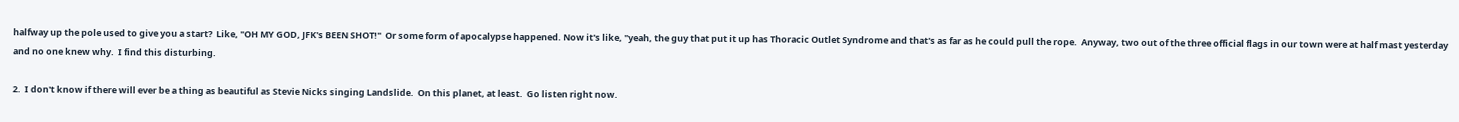halfway up the pole used to give you a start?  Like, "OH MY GOD, JFK's BEEN SHOT!"  Or some form of apocalypse happened. Now it's like, "yeah, the guy that put it up has Thoracic Outlet Syndrome and that's as far as he could pull the rope.  Anyway, two out of the three official flags in our town were at half mast yesterday and no one knew why.  I find this disturbing.

2.  I don't know if there will ever be a thing as beautiful as Stevie Nicks singing Landslide.  On this planet, at least.  Go listen right now.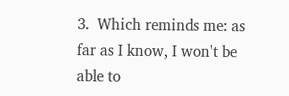3.  Which reminds me: as far as I know, I won't be able to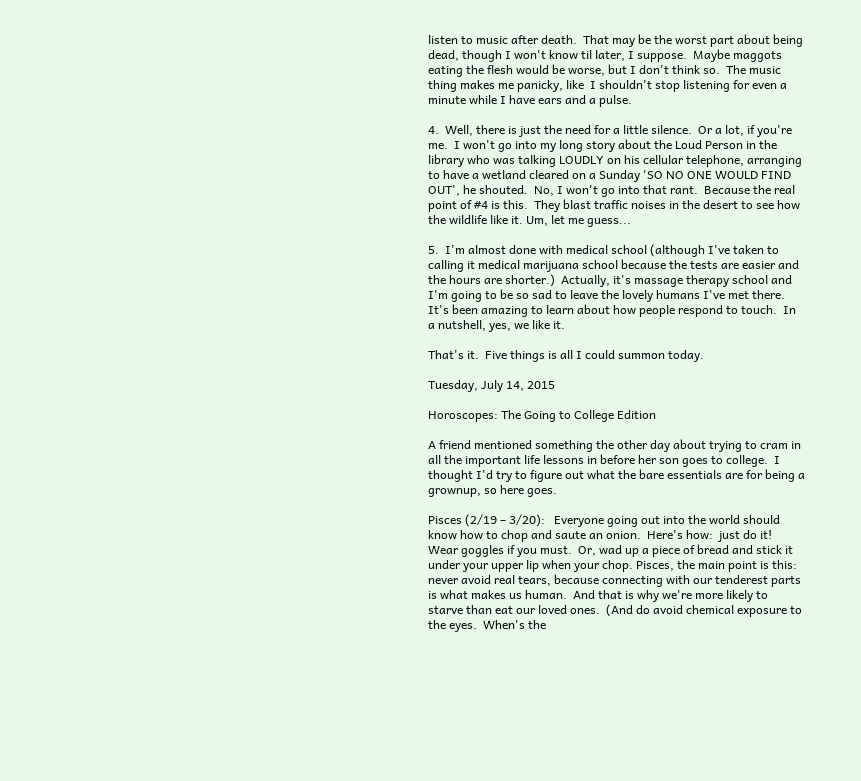listen to music after death.  That may be the worst part about being dead, though I won't know til later, I suppose.  Maybe maggots eating the flesh would be worse, but I don't think so.  The music thing makes me panicky, like  I shouldn't stop listening for even a minute while I have ears and a pulse.

4.  Well, there is just the need for a little silence.  Or a lot, if you're me.  I won't go into my long story about the Loud Person in the library who was talking LOUDLY on his cellular telephone, arranging to have a wetland cleared on a Sunday 'SO NO ONE WOULD FIND OUT', he shouted.  No, I won't go into that rant.  Because the real point of #4 is this.  They blast traffic noises in the desert to see how the wildlife like it. Um, let me guess...

5.  I'm almost done with medical school (although I've taken to calling it medical marijuana school because the tests are easier and the hours are shorter.)  Actually, it's massage therapy school and I'm going to be so sad to leave the lovely humans I've met there.  It's been amazing to learn about how people respond to touch.  In a nutshell, yes, we like it.

That's it.  Five things is all I could summon today.

Tuesday, July 14, 2015

Horoscopes: The Going to College Edition

A friend mentioned something the other day about trying to cram in all the important life lessons in before her son goes to college.  I thought I'd try to figure out what the bare essentials are for being a grownup, so here goes.

Pisces (2/19 – 3/20):   Everyone going out into the world should know how to chop and saute an onion.  Here's how:  just do it!  Wear goggles if you must.  Or, wad up a piece of bread and stick it under your upper lip when your chop. Pisces, the main point is this:   never avoid real tears, because connecting with our tenderest parts is what makes us human.  And that is why we're more likely to starve than eat our loved ones.  (And do avoid chemical exposure to the eyes.  When's the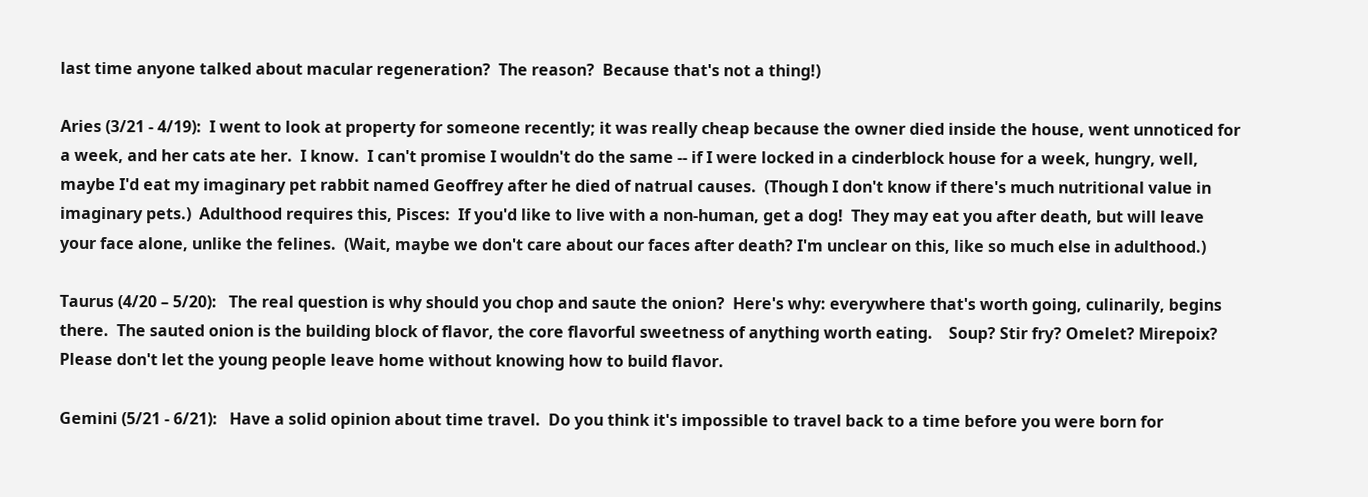last time anyone talked about macular regeneration?  The reason?  Because that's not a thing!)

Aries (3/21 - 4/19):  I went to look at property for someone recently; it was really cheap because the owner died inside the house, went unnoticed for a week, and her cats ate her.  I know.  I can't promise I wouldn't do the same -- if I were locked in a cinderblock house for a week, hungry, well, maybe I'd eat my imaginary pet rabbit named Geoffrey after he died of natrual causes.  (Though I don't know if there's much nutritional value in imaginary pets.)  Adulthood requires this, Pisces:  If you'd like to live with a non-human, get a dog!  They may eat you after death, but will leave your face alone, unlike the felines.  (Wait, maybe we don't care about our faces after death? I'm unclear on this, like so much else in adulthood.)

Taurus (4/20 – 5/20):   The real question is why should you chop and saute the onion?  Here's why: everywhere that's worth going, culinarily, begins there.  The sauted onion is the building block of flavor, the core flavorful sweetness of anything worth eating.    Soup? Stir fry? Omelet? Mirepoix? Please don't let the young people leave home without knowing how to build flavor.

Gemini (5/21 - 6/21):   Have a solid opinion about time travel.  Do you think it's impossible to travel back to a time before you were born for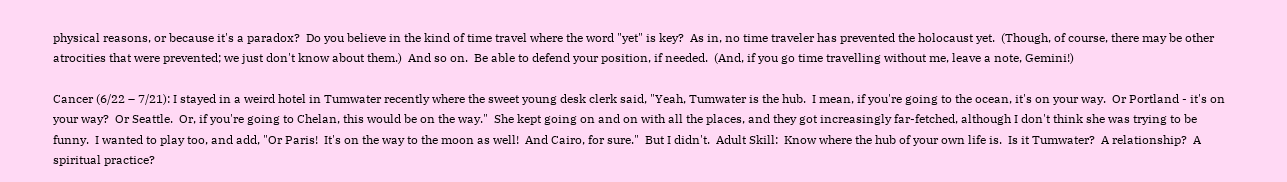physical reasons, or because it's a paradox?  Do you believe in the kind of time travel where the word "yet" is key?  As in, no time traveler has prevented the holocaust yet.  (Though, of course, there may be other atrocities that were prevented; we just don't know about them.)  And so on.  Be able to defend your position, if needed.  (And, if you go time travelling without me, leave a note, Gemini!)

Cancer (6/22 – 7/21): I stayed in a weird hotel in Tumwater recently where the sweet young desk clerk said, "Yeah, Tumwater is the hub.  I mean, if you're going to the ocean, it's on your way.  Or Portland - it's on your way?  Or Seattle.  Or, if you're going to Chelan, this would be on the way."  She kept going on and on with all the places, and they got increasingly far-fetched, although I don't think she was trying to be funny.  I wanted to play too, and add, "Or Paris!  It's on the way to the moon as well!  And Cairo, for sure."  But I didn't.  Adult Skill:  Know where the hub of your own life is.  Is it Tumwater?  A relationship?  A spiritual practice?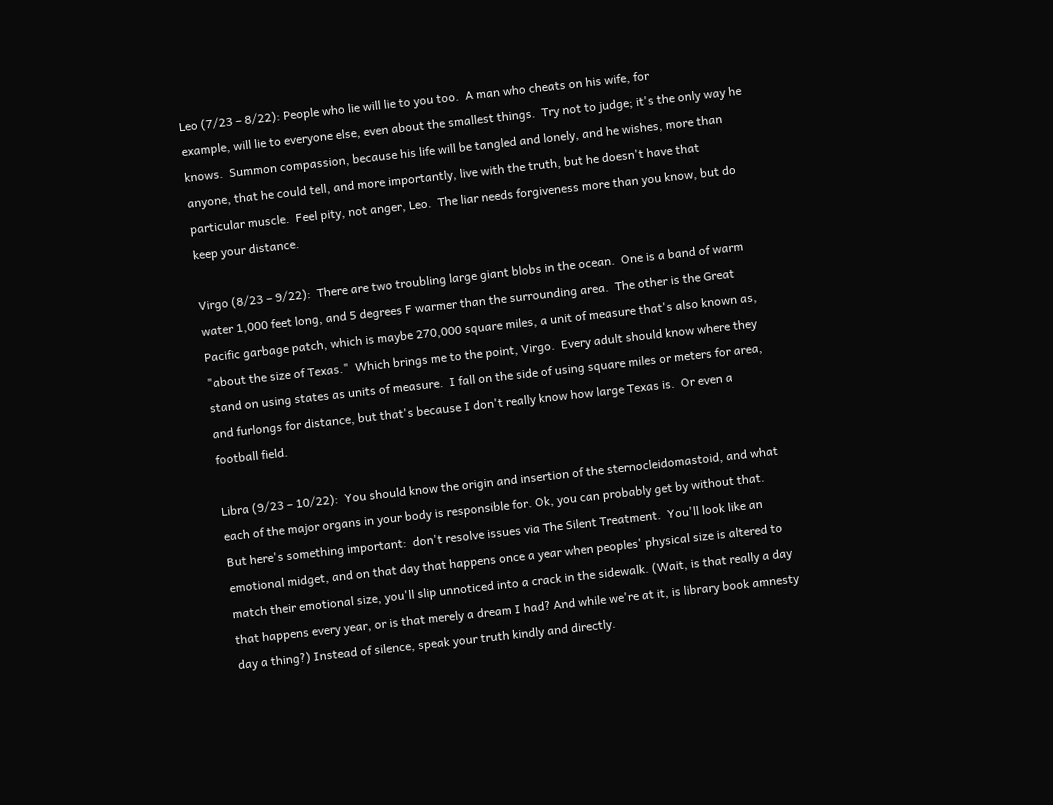Leo (7/23 – 8/22): People who lie will lie to you too.  A man who cheats on his wife, for
example, will lie to everyone else, even about the smallest things.  Try not to judge; it's the only way he knows.  Summon compassion, because his life will be tangled and lonely, and he wishes, more than anyone, that he could tell, and more importantly, live with the truth, but he doesn't have that particular muscle.  Feel pity, not anger, Leo.  The liar needs forgiveness more than you know, but do keep your distance.

Virgo (8/23 – 9/22):  There are two troubling large giant blobs in the ocean.  One is a band of warm water 1,000 feet long, and 5 degrees F warmer than the surrounding area.  The other is the Great Pacific garbage patch, which is maybe 270,000 square miles, a unit of measure that's also known as, "about the size of Texas."  Which brings me to the point, Virgo.  Every adult should know where they stand on using states as units of measure.  I fall on the side of using square miles or meters for area, and furlongs for distance, but that's because I don't really know how large Texas is.  Or even a football field.

Libra (9/23 – 10/22):  You should know the origin and insertion of the sternocleidomastoid, and what each of the major organs in your body is responsible for. Ok, you can probably get by without that.  But here's something important:  don't resolve issues via The Silent Treatment.  You'll look like an emotional midget, and on that day that happens once a year when peoples' physical size is altered to match their emotional size, you'll slip unnoticed into a crack in the sidewalk. (Wait, is that really a day that happens every year, or is that merely a dream I had? And while we're at it, is library book amnesty day a thing?) Instead of silence, speak your truth kindly and directly.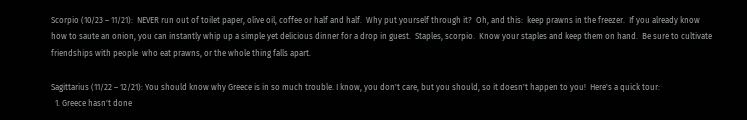Scorpio (10/23 – 11/21):  NEVER run out of toilet paper, olive oil, coffee or half and half.  Why put yourself through it?  Oh, and this:  keep prawns in the freezer.  If you already know how to saute an onion, you can instantly whip up a simple yet delicious dinner for a drop in guest.  Staples, scorpio.  Know your staples and keep them on hand.  Be sure to cultivate friendships with people  who eat prawns, or the whole thing falls apart.

Sagittarius (11/22 – 12/21): You should know why Greece is in so much trouble. I know, you don't care, but you should, so it doesn't happen to you!  Here's a quick tour:
  1. Greece hasn't done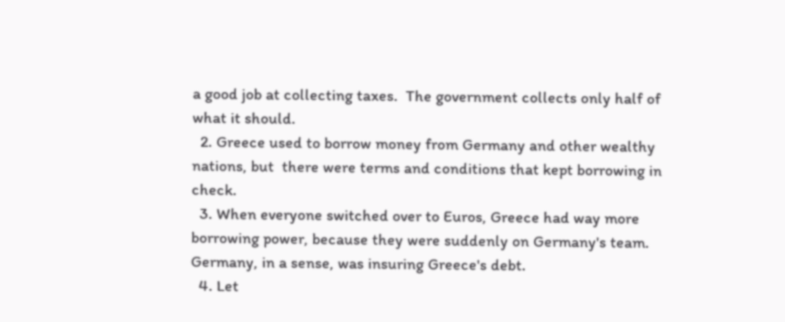a good job at collecting taxes.  The government collects only half of what it should.
  2. Greece used to borrow money from Germany and other wealthy nations, but  there were terms and conditions that kept borrowing in check.
  3. When everyone switched over to Euros, Greece had way more borrowing power, because they were suddenly on Germany's team.  Germany, in a sense, was insuring Greece's debt.
  4. Let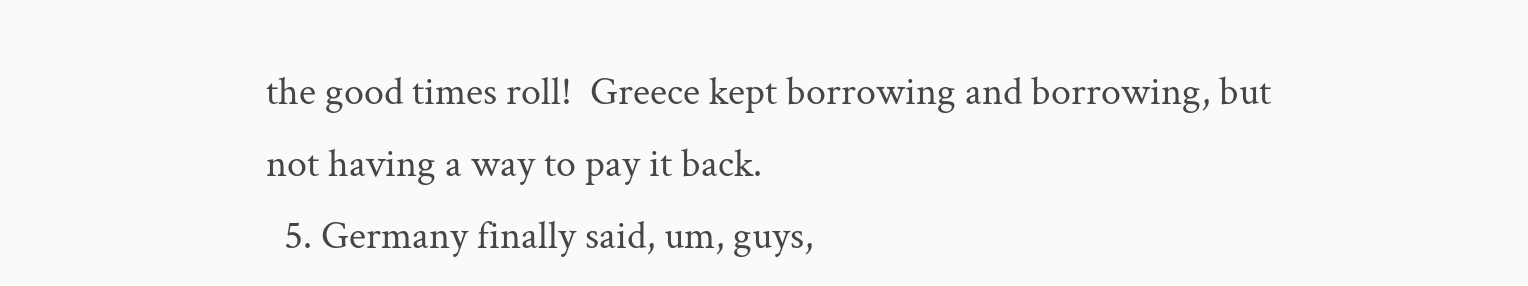the good times roll!  Greece kept borrowing and borrowing, but not having a way to pay it back.
  5. Germany finally said, um, guys,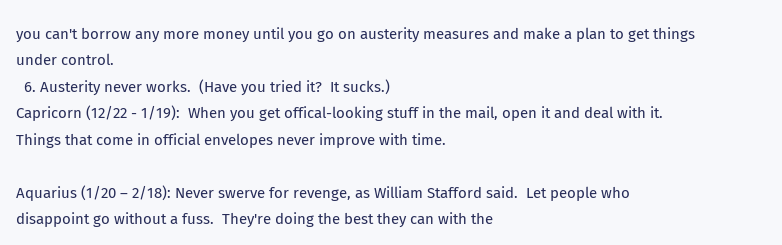you can't borrow any more money until you go on austerity measures and make a plan to get things under control.
  6. Austerity never works.  (Have you tried it?  It sucks.)
Capricorn (12/22 - 1/19):  When you get offical-looking stuff in the mail, open it and deal with it.  Things that come in official envelopes never improve with time.

Aquarius (1/20 – 2/18): Never swerve for revenge, as William Stafford said.  Let people who disappoint go without a fuss.  They're doing the best they can with the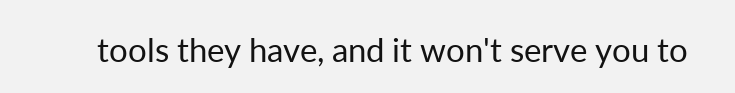tools they have, and it won't serve you to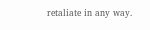retaliate in any way.